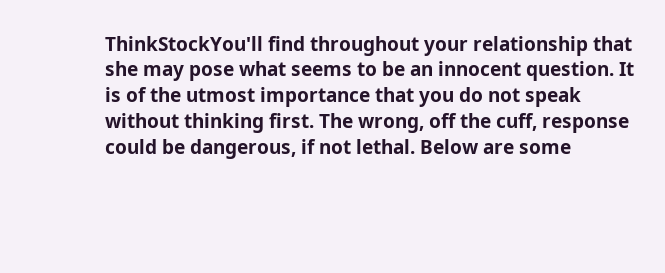ThinkStockYou'll find throughout your relationship that she may pose what seems to be an innocent question. It is of the utmost importance that you do not speak without thinking first. The wrong, off the cuff, response could be dangerous, if not lethal. Below are some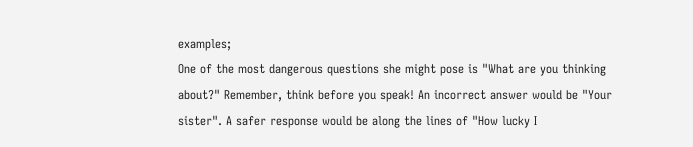examples;
One of the most dangerous questions she might pose is "What are you thinking about?" Remember, think before you speak! An incorrect answer would be "Your sister". A safer response would be along the lines of "How lucky I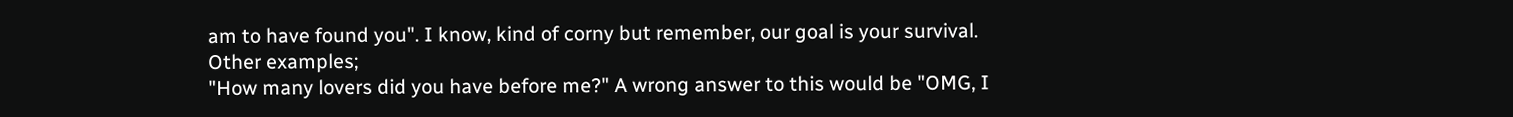am to have found you". I know, kind of corny but remember, our goal is your survival.
Other examples;
"How many lovers did you have before me?" A wrong answer to this would be "OMG, I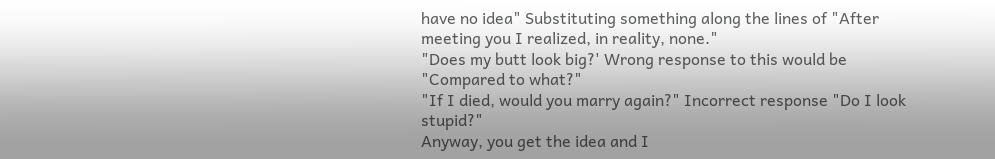have no idea" Substituting something along the lines of "After meeting you I realized, in reality, none."
"Does my butt look big?' Wrong response to this would be "Compared to what?"
"If I died, would you marry again?" Incorrect response "Do I look stupid?"
Anyway, you get the idea and I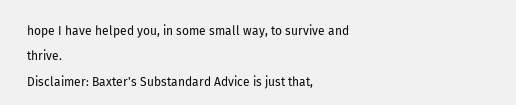hope I have helped you, in some small way, to survive and thrive.
Disclaimer: Baxter's Substandard Advice is just that,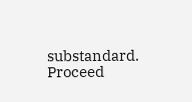substandard. Proceed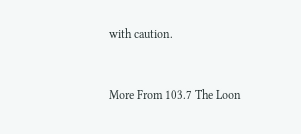with caution.


More From 103.7 The Loon